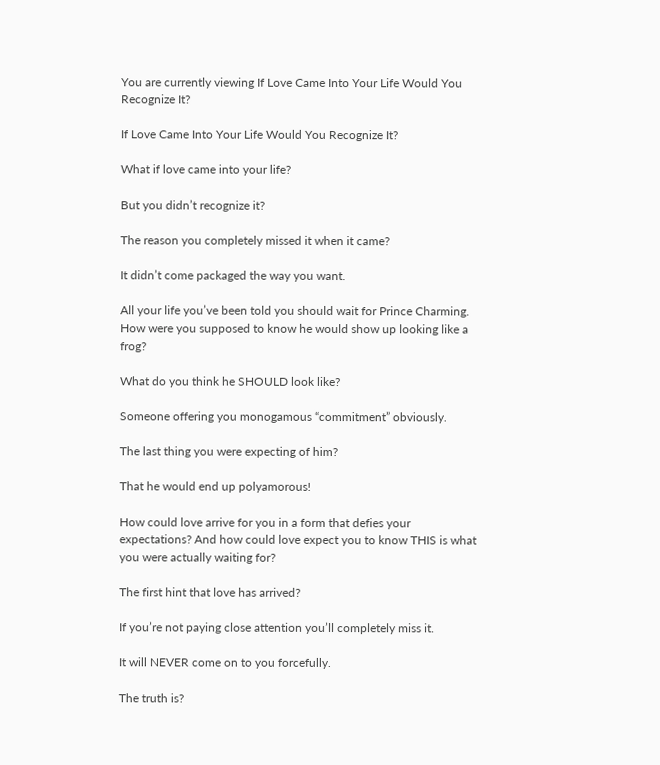You are currently viewing If Love Came Into Your Life Would You Recognize It?

If Love Came Into Your Life Would You Recognize It?

What if love came into your life?

But you didn’t recognize it?

The reason you completely missed it when it came?

It didn’t come packaged the way you want.

All your life you’ve been told you should wait for Prince Charming. How were you supposed to know he would show up looking like a frog?

What do you think he SHOULD look like?

Someone offering you monogamous “commitment” obviously.

The last thing you were expecting of him?

That he would end up polyamorous!

How could love arrive for you in a form that defies your expectations? And how could love expect you to know THIS is what you were actually waiting for?

The first hint that love has arrived?

If you’re not paying close attention you’ll completely miss it.

It will NEVER come on to you forcefully.

The truth is?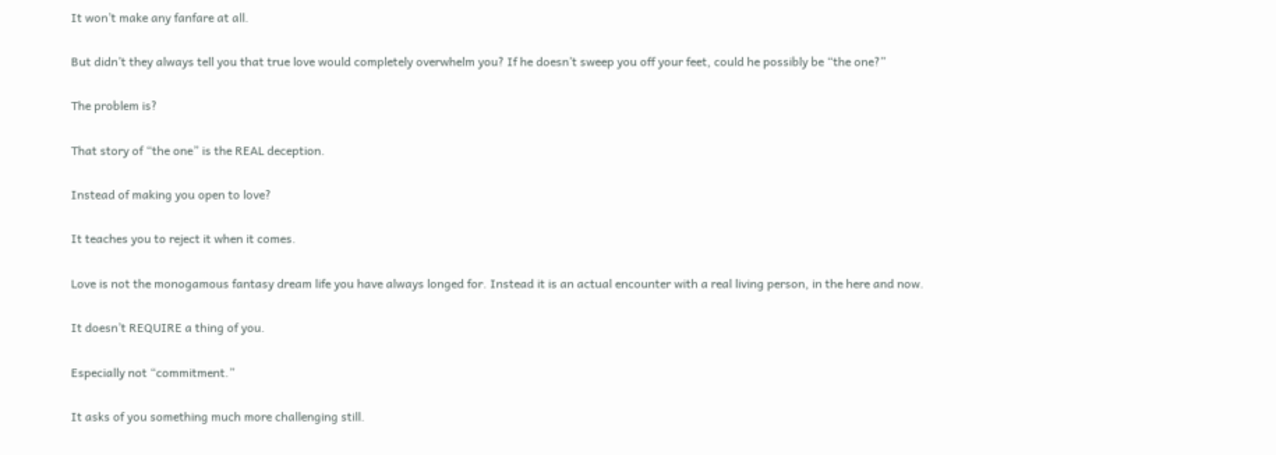It won’t make any fanfare at all.

But didn’t they always tell you that true love would completely overwhelm you? If he doesn’t sweep you off your feet, could he possibly be “the one?”

The problem is?

That story of “the one” is the REAL deception.

Instead of making you open to love?

It teaches you to reject it when it comes.

Love is not the monogamous fantasy dream life you have always longed for. Instead it is an actual encounter with a real living person, in the here and now.

It doesn’t REQUIRE a thing of you.

Especially not “commitment.”

It asks of you something much more challenging still.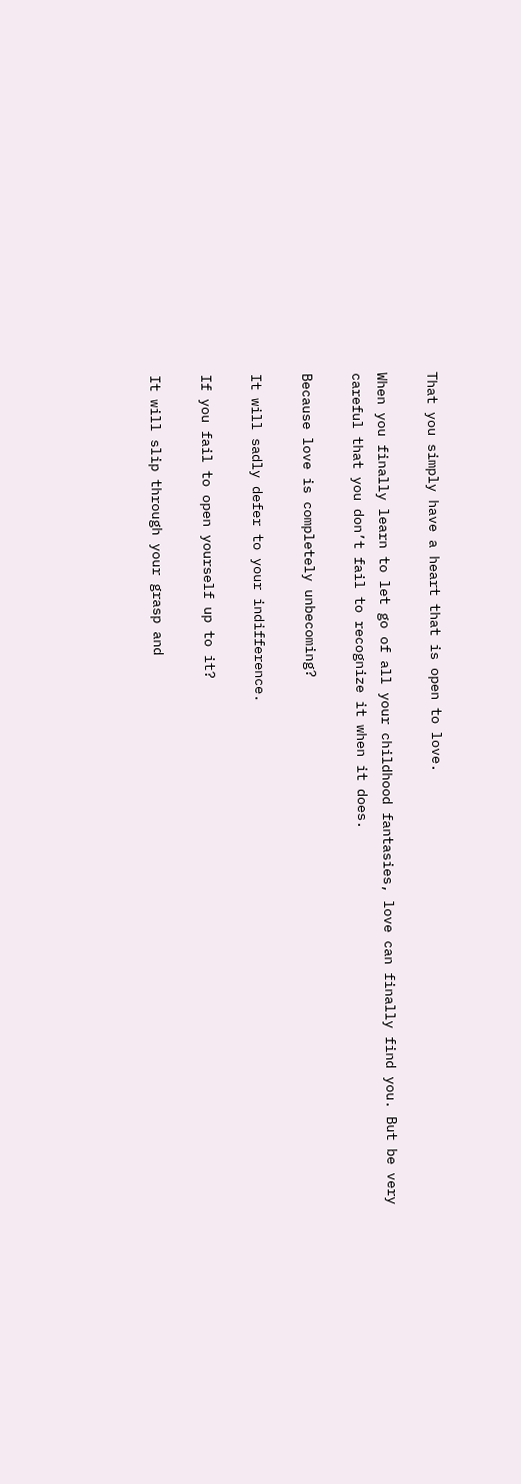That you simply have a heart that is open to love.

When you finally learn to let go of all your childhood fantasies, love can finally find you. But be very careful that you don’t fail to recognize it when it does.

Because love is completely unbecoming?

It will sadly defer to your indifference.

If you fail to open yourself up to it?

It will slip through your grasp and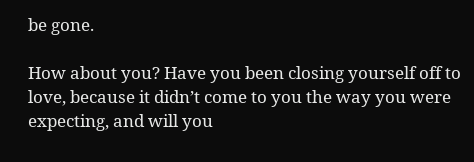be gone.

How about you? Have you been closing yourself off to love, because it didn’t come to you the way you were expecting, and will you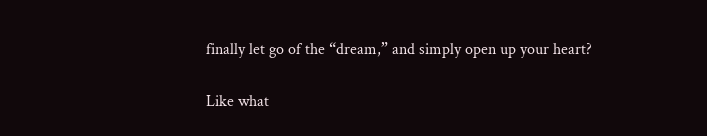finally let go of the “dream,” and simply open up your heart?

Like what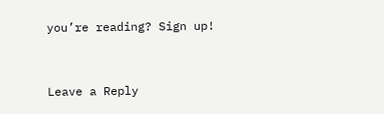you’re reading? Sign up!


Leave a Reply